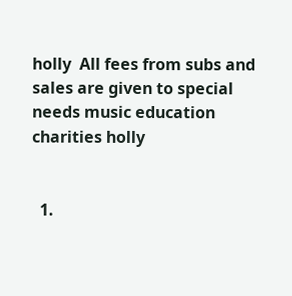holly  All fees from subs and sales are given to special needs music education charities holly


  1.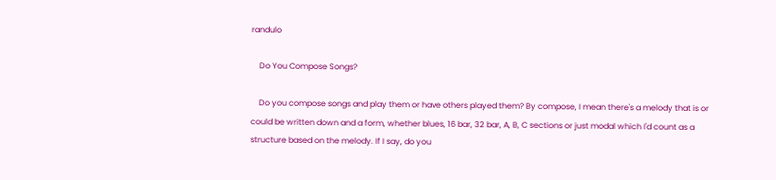randulo

    Do You Compose Songs?

    Do you compose songs and play them or have others played them? By compose, I mean there's a melody that is or could be written down and a form, whether blues, 16 bar, 32 bar, A, B, C sections or just modal which I'd count as a structure based on the melody. If I say, do you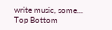write music, some...
Top Bottom